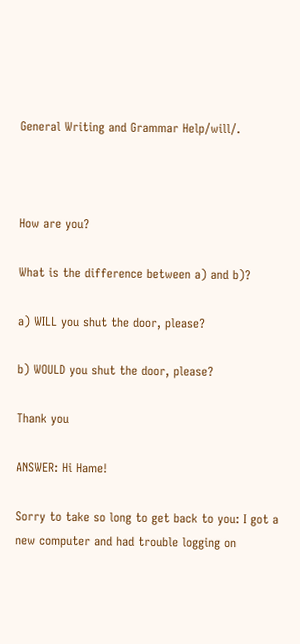General Writing and Grammar Help/will/.



How are you?

What is the difference between a) and b)?

a) WILL you shut the door, please?

b) WOULD you shut the door, please?

Thank you

ANSWER: Hi Hame!

Sorry to take so long to get back to you: I got a new computer and had trouble logging on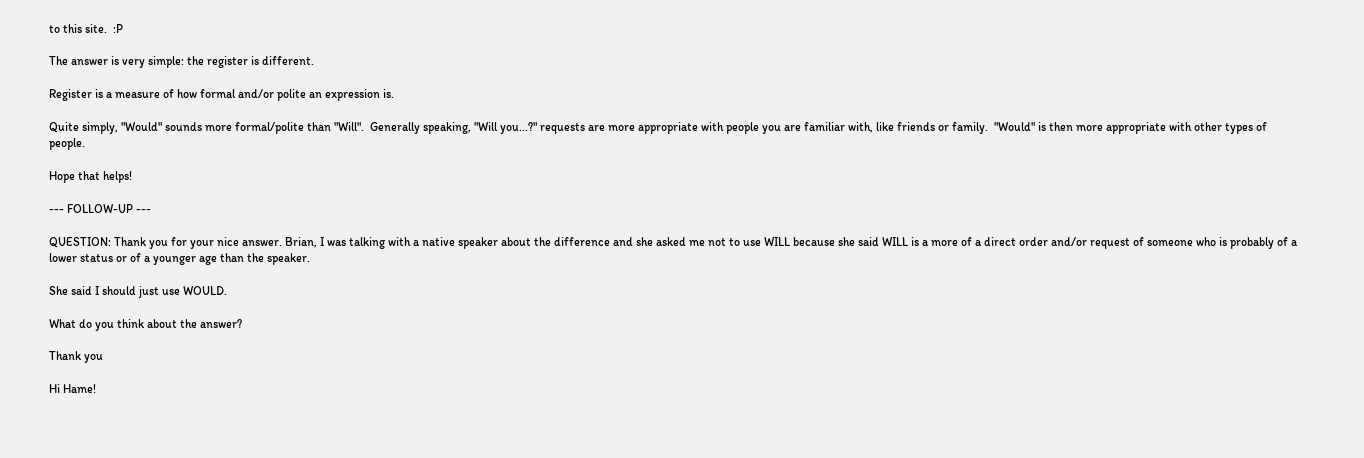to this site.  :P

The answer is very simple: the register is different.

Register is a measure of how formal and/or polite an expression is.

Quite simply, "Would" sounds more formal/polite than "Will".  Generally speaking, "Will you...?" requests are more appropriate with people you are familiar with, like friends or family.  "Would" is then more appropriate with other types of people.

Hope that helps!

--- FOLLOW-UP ---

QUESTION: Thank you for your nice answer. Brian, I was talking with a native speaker about the difference and she asked me not to use WILL because she said WILL is a more of a direct order and/or request of someone who is probably of a lower status or of a younger age than the speaker.

She said I should just use WOULD.

What do you think about the answer?

Thank you

Hi Hame!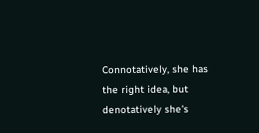Connotatively, she has the right idea, but denotatively she's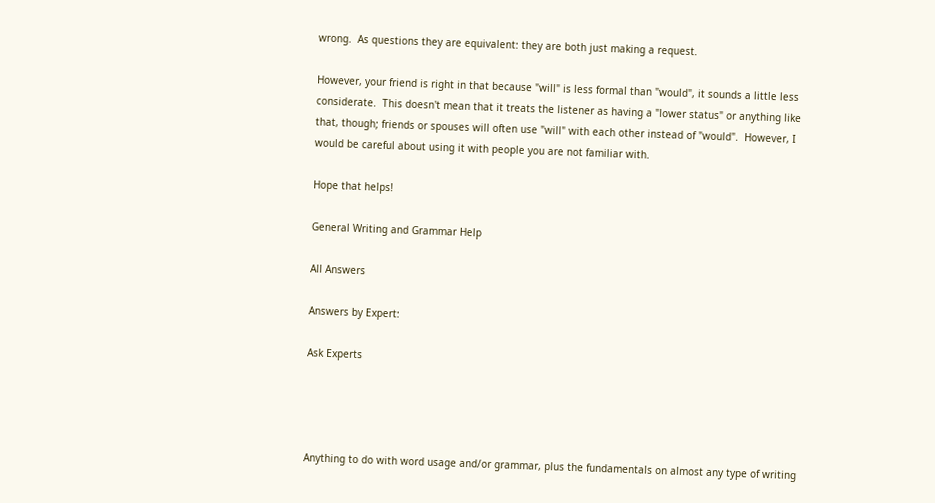wrong.  As questions they are equivalent: they are both just making a request.

However, your friend is right in that because "will" is less formal than "would", it sounds a little less considerate.  This doesn't mean that it treats the listener as having a "lower status" or anything like that, though; friends or spouses will often use "will" with each other instead of "would".  However, I would be careful about using it with people you are not familiar with.

Hope that helps!

General Writing and Grammar Help

All Answers

Answers by Expert:

Ask Experts




Anything to do with word usage and/or grammar, plus the fundamentals on almost any type of writing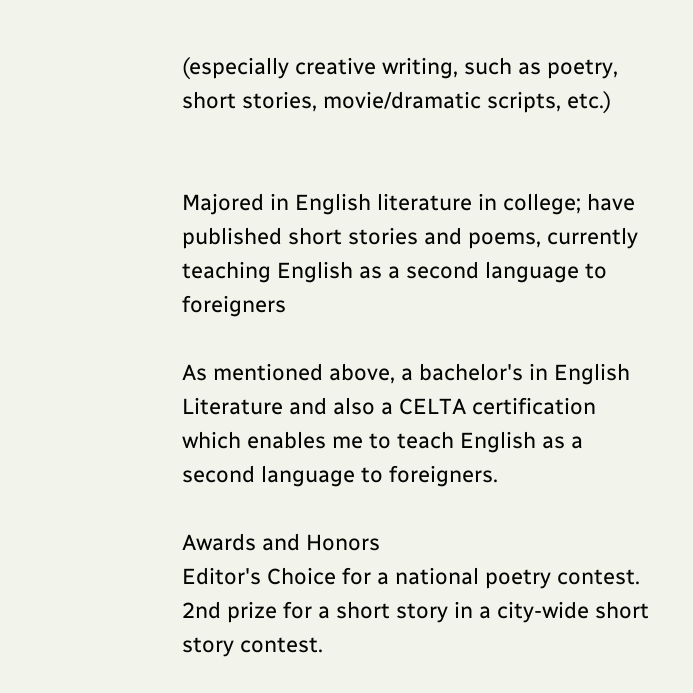(especially creative writing, such as poetry, short stories, movie/dramatic scripts, etc.)


Majored in English literature in college; have published short stories and poems, currently teaching English as a second language to foreigners

As mentioned above, a bachelor's in English Literature and also a CELTA certification which enables me to teach English as a second language to foreigners.

Awards and Honors
Editor's Choice for a national poetry contest. 2nd prize for a short story in a city-wide short story contest.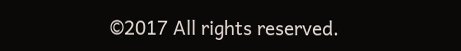©2017 All rights reserved.